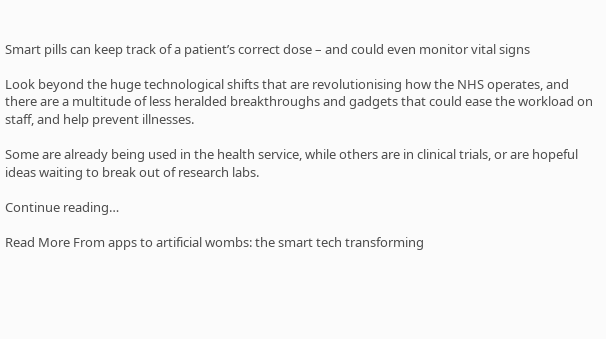Smart pills can keep track of a patient’s correct dose – and could even monitor vital signs

Look beyond the huge technological shifts that are revolutionising how the NHS operates, and there are a multitude of less heralded breakthroughs and gadgets that could ease the workload on staff, and help prevent illnesses.

Some are already being used in the health service, while others are in clinical trials, or are hopeful ideas waiting to break out of research labs.

Continue reading…

Read More From apps to artificial wombs: the smart tech transforming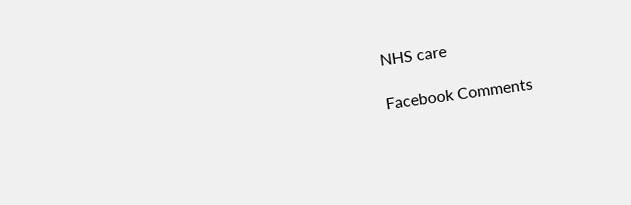NHS care

Facebook Comments